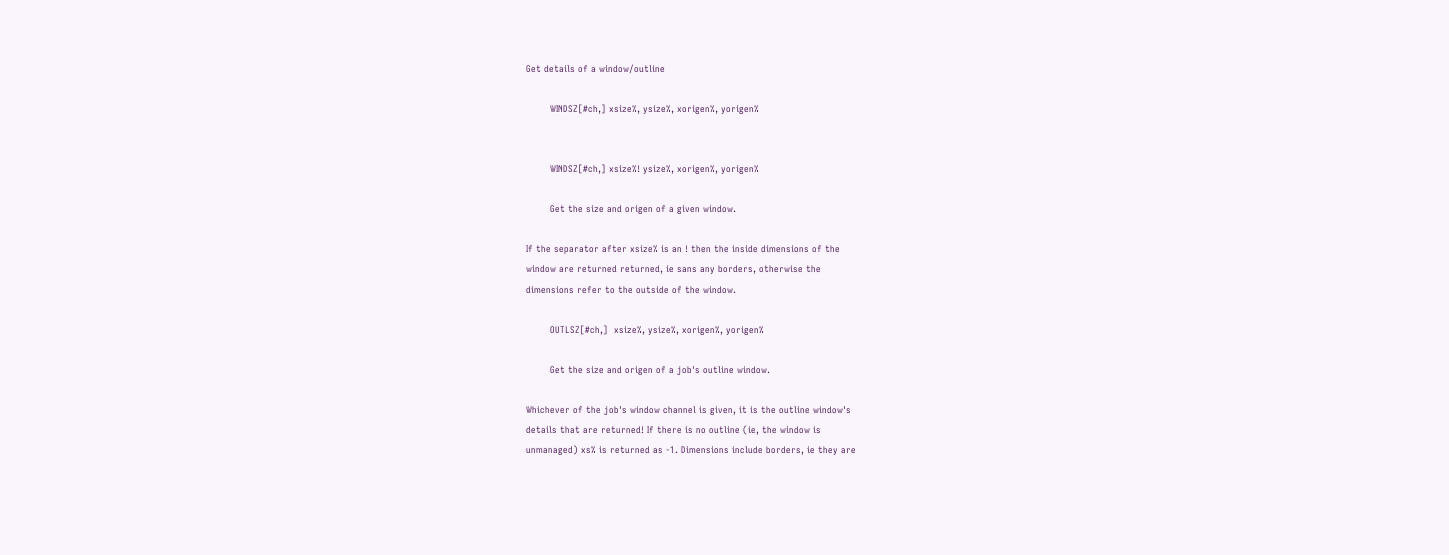Get details of a window/outline

        WINDSZ[#ch,] xsize%, ysize%, xorigen%, yorigen%


        WINDSZ[#ch,] xsize%! ysize%, xorigen%, yorigen%

        Get the size and origen of a given window.

If the separator after xsize% is an ! then the inside dimensions of the
window are returned returned, ie sans any borders, otherwise the
dimensions refer to the outside of the window.

        OUTLSZ[#ch,]  xsize%, ysize%, xorigen%, yorigen%

        Get the size and origen of a job's outline window.

Whichever of the job's window channel is given, it is the outline window's
details that are returned! If there is no outline (ie, the window is
unmanaged) xs% is returned as -1. Dimensions include borders, ie they are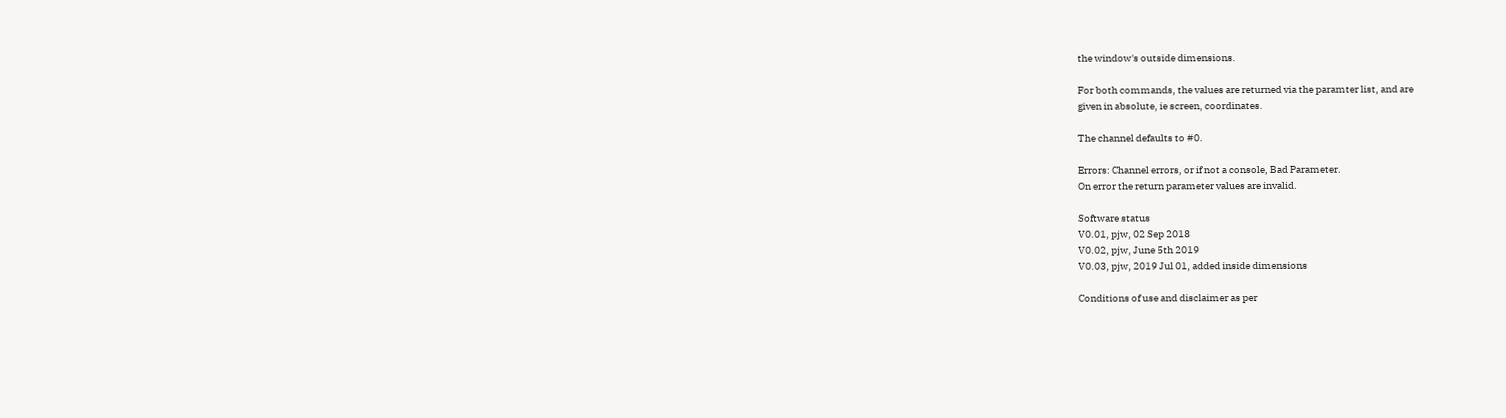the window's outside dimensions.

For both commands, the values are returned via the paramter list, and are
given in absolute, ie screen, coordinates.

The channel defaults to #0.

Errors: Channel errors, or if not a console, Bad Parameter.
On error the return parameter values are invalid.

Software status
V0.01, pjw, 02 Sep 2018
V0.02, pjw, June 5th 2019
V0.03, pjw, 2019 Jul 01, added inside dimensions

Conditions of use and disclaimer as per